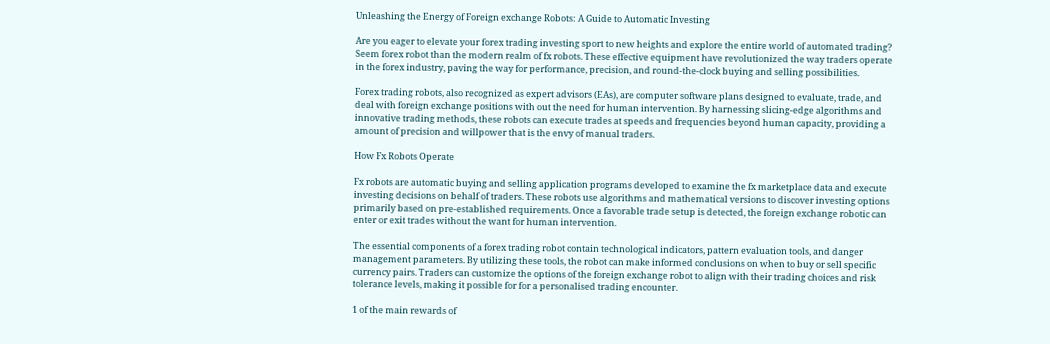Unleashing the Energy of Foreign exchange Robots: A Guide to Automatic Investing

Are you eager to elevate your forex trading investing sport to new heights and explore the entire world of automated trading? Seem forex robot than the modern realm of fx robots. These effective equipment have revolutionized the way traders operate in the forex industry, paving the way for performance, precision, and round-the-clock buying and selling possibilities.

Forex trading robots, also recognized as expert advisors (EAs), are computer software plans designed to evaluate, trade, and deal with foreign exchange positions with out the need for human intervention. By harnessing slicing-edge algorithms and innovative trading methods, these robots can execute trades at speeds and frequencies beyond human capacity, providing a amount of precision and willpower that is the envy of manual traders.

How Fx Robots Operate

Fx robots are automatic buying and selling application programs developed to examine the fx marketplace data and execute investing decisions on behalf of traders. These robots use algorithms and mathematical versions to discover investing options primarily based on pre-established requirements. Once a favorable trade setup is detected, the foreign exchange robotic can enter or exit trades without the want for human intervention.

The essential components of a forex trading robot contain technological indicators, pattern evaluation tools, and danger management parameters. By utilizing these tools, the robot can make informed conclusions on when to buy or sell specific currency pairs. Traders can customize the options of the foreign exchange robot to align with their trading choices and risk tolerance levels, making it possible for for a personalised trading encounter.

1 of the main rewards of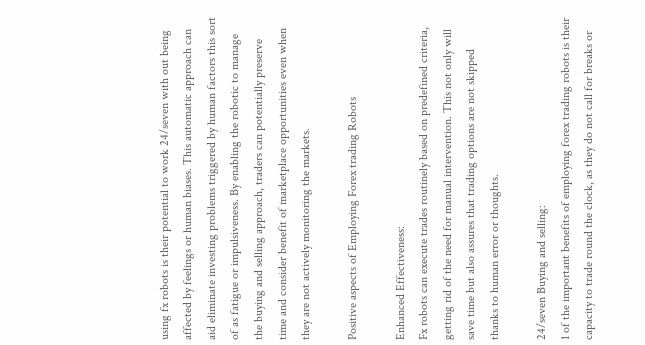using fx robots is their potential to work 24/seven with out being affected by feelings or human biases. This automatic approach can aid eliminate investing problems triggered by human factors this sort of as fatigue or impulsiveness. By enabling the robotic to manage the buying and selling approach, traders can potentially preserve time and consider benefit of marketplace opportunities even when they are not actively monitoring the markets.

Positive aspects of Employing Forex trading Robots

Enhanced Effectiveness:
Fx robots can execute trades routinely based on predefined criteria, getting rid of the need for manual intervention. This not only will save time but also assures that trading options are not skipped thanks to human error or thoughts.

24/seven Buying and selling:
1 of the important benefits of employing forex trading robots is their capacity to trade round the clock, as they do not call for breaks or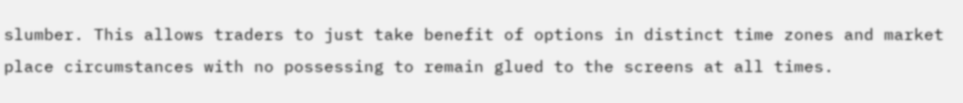slumber. This allows traders to just take benefit of options in distinct time zones and market place circumstances with no possessing to remain glued to the screens at all times.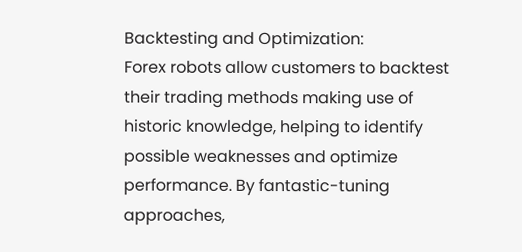Backtesting and Optimization:
Forex robots allow customers to backtest their trading methods making use of historic knowledge, helping to identify possible weaknesses and optimize performance. By fantastic-tuning approaches,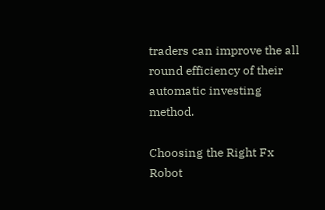traders can improve the all round efficiency of their automatic investing method.

Choosing the Right Fx Robot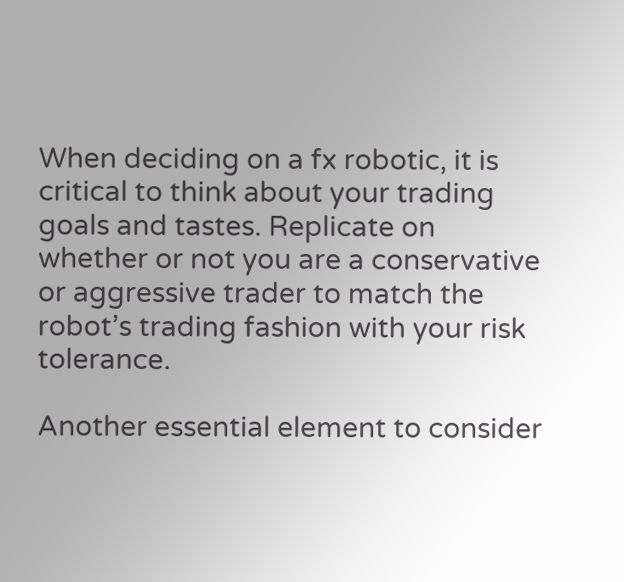When deciding on a fx robotic, it is critical to think about your trading goals and tastes. Replicate on whether or not you are a conservative or aggressive trader to match the robot’s trading fashion with your risk tolerance.

Another essential element to consider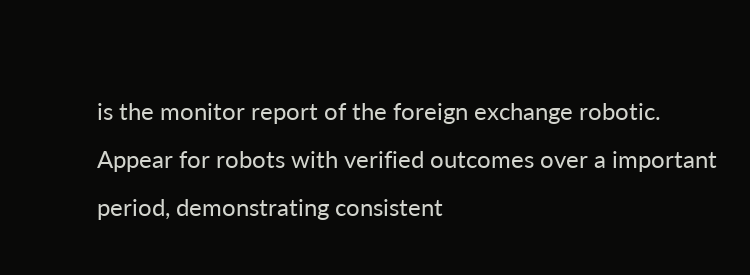is the monitor report of the foreign exchange robotic. Appear for robots with verified outcomes over a important period, demonstrating consistent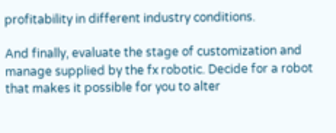profitability in different industry conditions.

And finally, evaluate the stage of customization and manage supplied by the fx robotic. Decide for a robot that makes it possible for you to alter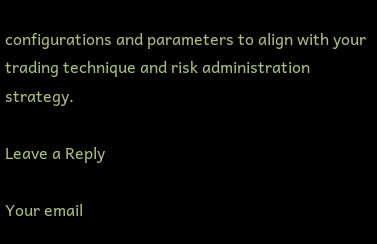configurations and parameters to align with your trading technique and risk administration strategy.

Leave a Reply

Your email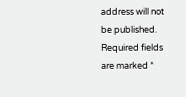address will not be published. Required fields are marked *